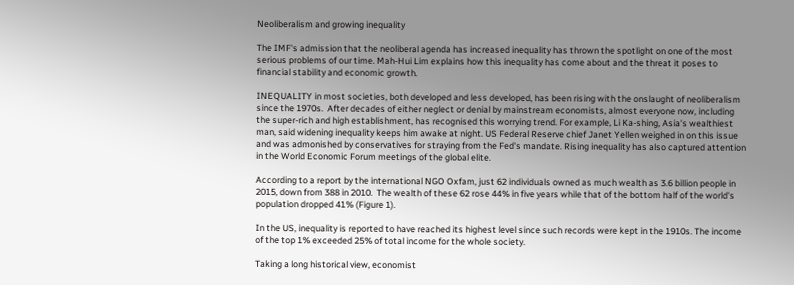Neoliberalism and growing inequality

The IMF's admission that the neoliberal agenda has increased inequality has thrown the spotlight on one of the most serious problems of our time. Mah-Hui Lim explains how this inequality has come about and the threat it poses to financial stability and economic growth.

INEQUALITY in most societies, both developed and less developed, has been rising with the onslaught of neoliberalism since the 1970s.  After decades of either neglect or denial by mainstream economists, almost everyone now, including the super-rich and high establishment, has recognised this worrying trend. For example, Li Ka-shing, Asia's wealthiest man, said widening inequality keeps him awake at night. US Federal Reserve chief Janet Yellen weighed in on this issue and was admonished by conservatives for straying from the Fed's mandate. Rising inequality has also captured attention in the World Economic Forum meetings of the global elite.

According to a report by the international NGO Oxfam, just 62 individuals owned as much wealth as 3.6 billion people in 2015, down from 388 in 2010.  The wealth of these 62 rose 44% in five years while that of the bottom half of the world's population dropped 41% (Figure 1).

In the US, inequality is reported to have reached its highest level since such records were kept in the 1910s. The income of the top 1% exceeded 25% of total income for the whole society.

Taking a long historical view, economist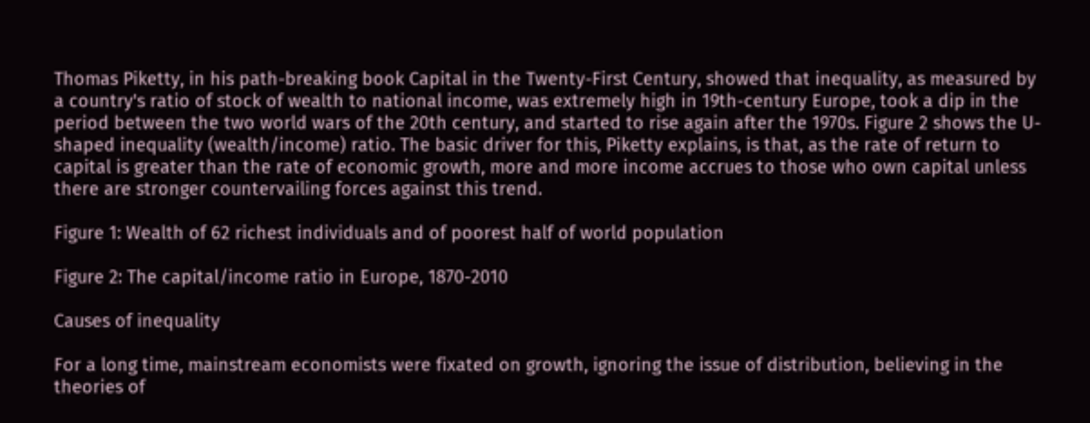Thomas Piketty, in his path-breaking book Capital in the Twenty-First Century, showed that inequality, as measured by a country's ratio of stock of wealth to national income, was extremely high in 19th-century Europe, took a dip in the period between the two world wars of the 20th century, and started to rise again after the 1970s. Figure 2 shows the U-shaped inequality (wealth/income) ratio. The basic driver for this, Piketty explains, is that, as the rate of return to capital is greater than the rate of economic growth, more and more income accrues to those who own capital unless there are stronger countervailing forces against this trend.

Figure 1: Wealth of 62 richest individuals and of poorest half of world population

Figure 2: The capital/income ratio in Europe, 1870-2010

Causes of inequality

For a long time, mainstream economists were fixated on growth, ignoring the issue of distribution, believing in the theories of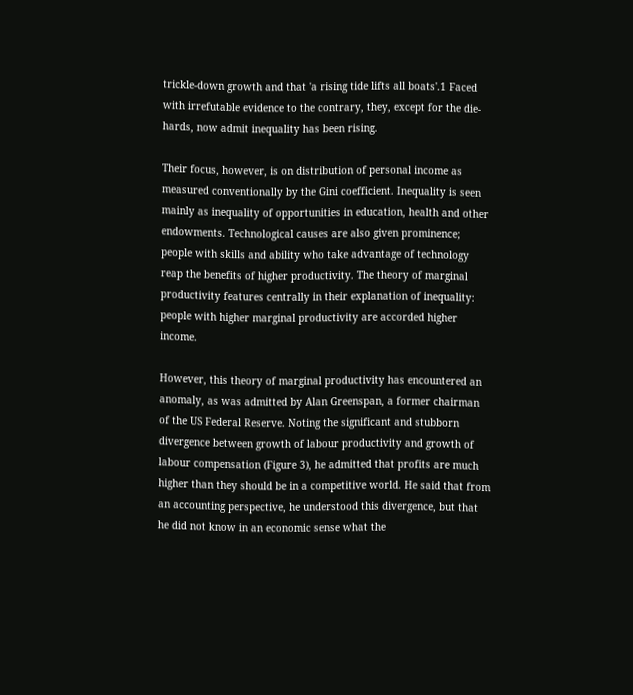trickle-down growth and that 'a rising tide lifts all boats'.1 Faced with irrefutable evidence to the contrary, they, except for the die-hards, now admit inequality has been rising.

Their focus, however, is on distribution of personal income as measured conventionally by the Gini coefficient. Inequality is seen mainly as inequality of opportunities in education, health and other endowments. Technological causes are also given prominence; people with skills and ability who take advantage of technology reap the benefits of higher productivity. The theory of marginal productivity features centrally in their explanation of inequality: people with higher marginal productivity are accorded higher income.

However, this theory of marginal productivity has encountered an anomaly, as was admitted by Alan Greenspan, a former chairman of the US Federal Reserve. Noting the significant and stubborn divergence between growth of labour productivity and growth of labour compensation (Figure 3), he admitted that profits are much higher than they should be in a competitive world. He said that from an accounting perspective, he understood this divergence, but that he did not know in an economic sense what the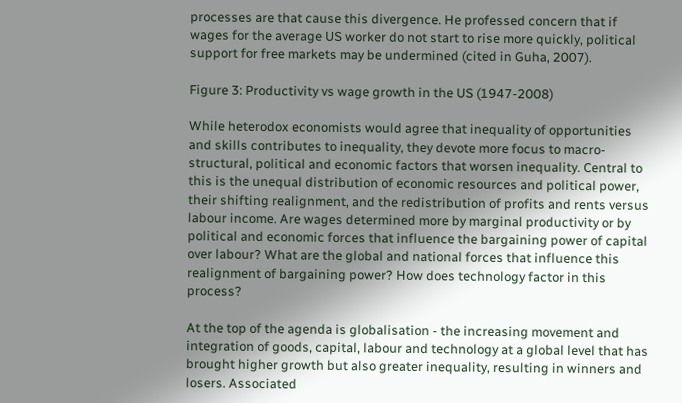processes are that cause this divergence. He professed concern that if wages for the average US worker do not start to rise more quickly, political support for free markets may be undermined (cited in Guha, 2007).

Figure 3: Productivity vs wage growth in the US (1947-2008)

While heterodox economists would agree that inequality of opportunities and skills contributes to inequality, they devote more focus to macro-structural, political and economic factors that worsen inequality. Central to this is the unequal distribution of economic resources and political power, their shifting realignment, and the redistribution of profits and rents versus labour income. Are wages determined more by marginal productivity or by political and economic forces that influence the bargaining power of capital over labour? What are the global and national forces that influence this realignment of bargaining power? How does technology factor in this process?

At the top of the agenda is globalisation - the increasing movement and integration of goods, capital, labour and technology at a global level that has brought higher growth but also greater inequality, resulting in winners and losers. Associated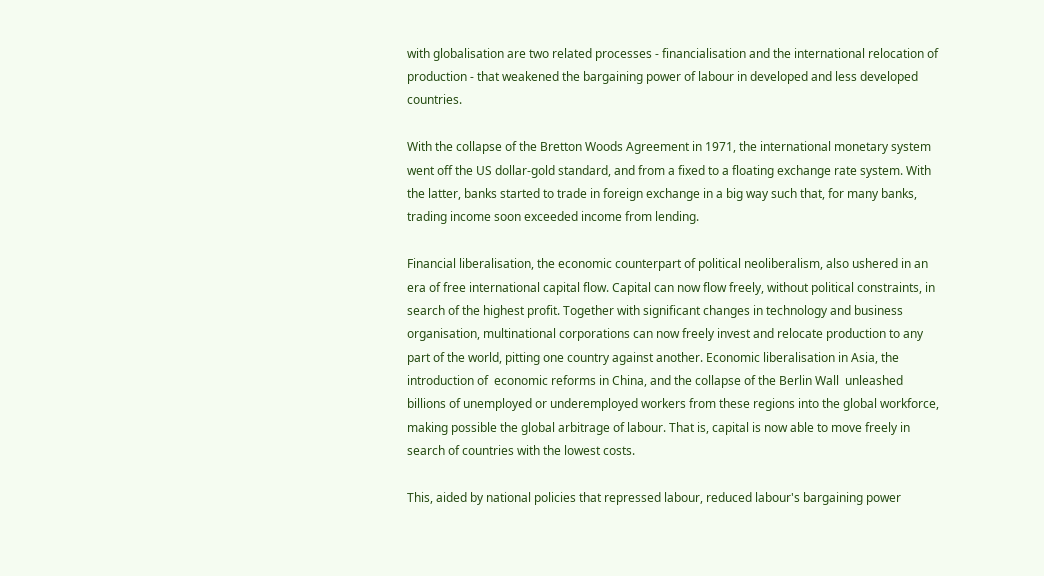with globalisation are two related processes - financialisation and the international relocation of production - that weakened the bargaining power of labour in developed and less developed countries.

With the collapse of the Bretton Woods Agreement in 1971, the international monetary system went off the US dollar-gold standard, and from a fixed to a floating exchange rate system. With the latter, banks started to trade in foreign exchange in a big way such that, for many banks, trading income soon exceeded income from lending.

Financial liberalisation, the economic counterpart of political neoliberalism, also ushered in an era of free international capital flow. Capital can now flow freely, without political constraints, in search of the highest profit. Together with significant changes in technology and business organisation, multinational corporations can now freely invest and relocate production to any part of the world, pitting one country against another. Economic liberalisation in Asia, the introduction of  economic reforms in China, and the collapse of the Berlin Wall  unleashed billions of unemployed or underemployed workers from these regions into the global workforce, making possible the global arbitrage of labour. That is, capital is now able to move freely in search of countries with the lowest costs.

This, aided by national policies that repressed labour, reduced labour's bargaining power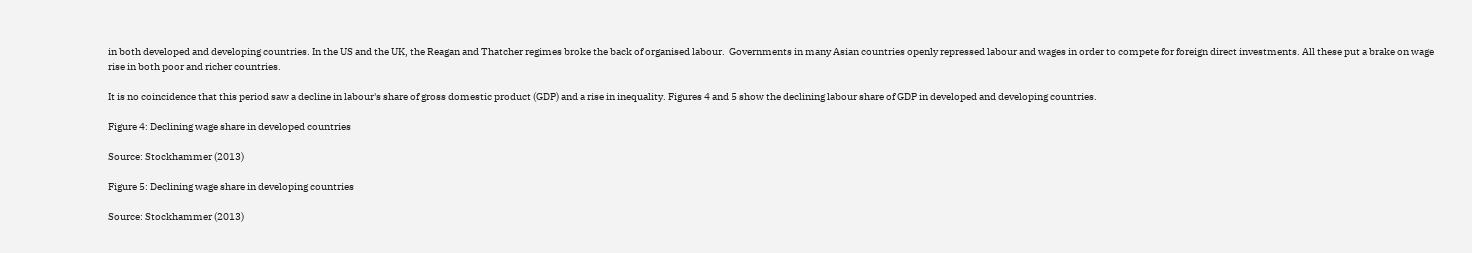in both developed and developing countries. In the US and the UK, the Reagan and Thatcher regimes broke the back of organised labour.  Governments in many Asian countries openly repressed labour and wages in order to compete for foreign direct investments. All these put a brake on wage rise in both poor and richer countries.

It is no coincidence that this period saw a decline in labour's share of gross domestic product (GDP) and a rise in inequality. Figures 4 and 5 show the declining labour share of GDP in developed and developing countries.

Figure 4: Declining wage share in developed countries

Source: Stockhammer (2013)

Figure 5: Declining wage share in developing countries

Source: Stockhammer (2013)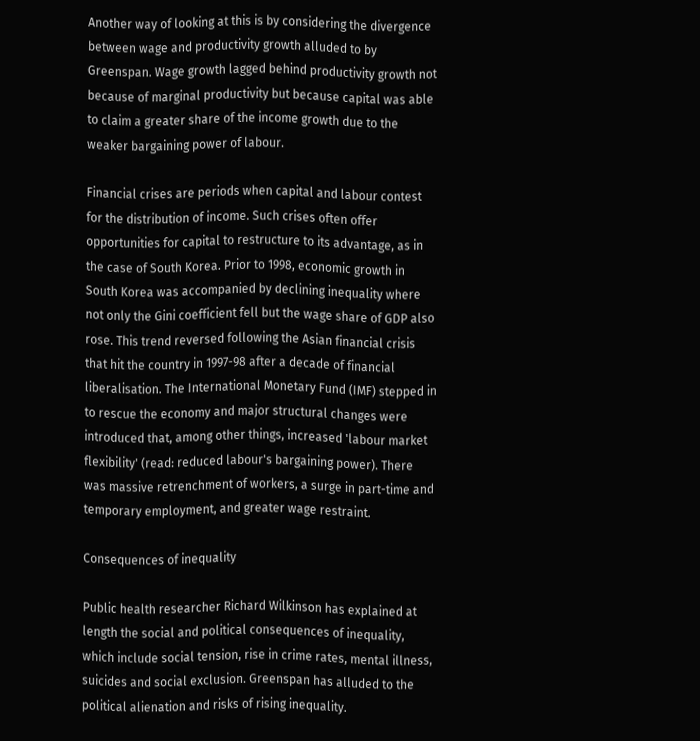Another way of looking at this is by considering the divergence between wage and productivity growth alluded to by Greenspan. Wage growth lagged behind productivity growth not because of marginal productivity but because capital was able to claim a greater share of the income growth due to the weaker bargaining power of labour.

Financial crises are periods when capital and labour contest for the distribution of income. Such crises often offer opportunities for capital to restructure to its advantage, as in the case of South Korea. Prior to 1998, economic growth in South Korea was accompanied by declining inequality where not only the Gini coefficient fell but the wage share of GDP also rose. This trend reversed following the Asian financial crisis that hit the country in 1997-98 after a decade of financial liberalisation. The International Monetary Fund (IMF) stepped in to rescue the economy and major structural changes were introduced that, among other things, increased 'labour market flexibility' (read: reduced labour's bargaining power). There was massive retrenchment of workers, a surge in part-time and temporary employment, and greater wage restraint.

Consequences of inequality

Public health researcher Richard Wilkinson has explained at length the social and political consequences of inequality, which include social tension, rise in crime rates, mental illness, suicides and social exclusion. Greenspan has alluded to the political alienation and risks of rising inequality.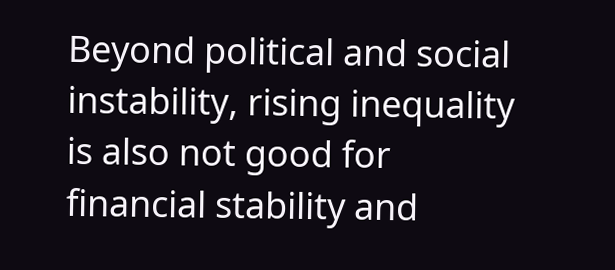Beyond political and social instability, rising inequality is also not good for financial stability and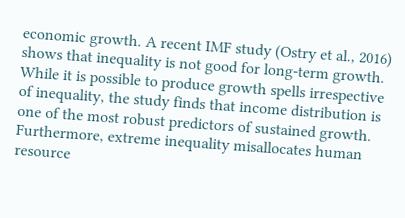economic growth. A recent IMF study (Ostry et al., 2016) shows that inequality is not good for long-term growth. While it is possible to produce growth spells irrespective of inequality, the study finds that income distribution is one of the most robust predictors of sustained growth. Furthermore, extreme inequality misallocates human resource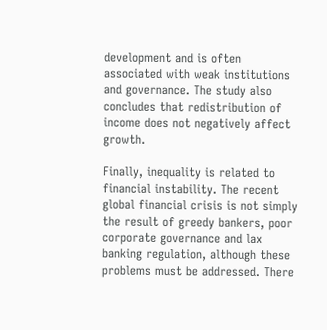development and is often associated with weak institutions and governance. The study also concludes that redistribution of income does not negatively affect growth.

Finally, inequality is related to financial instability. The recent global financial crisis is not simply the result of greedy bankers, poor corporate governance and lax banking regulation, although these problems must be addressed. There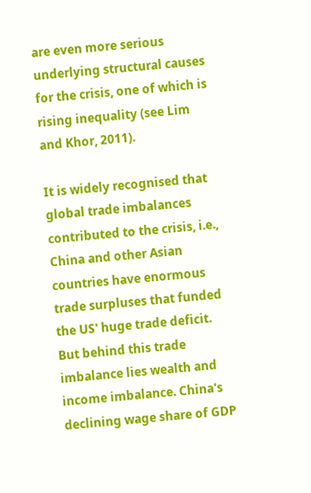are even more serious underlying structural causes for the crisis, one of which is rising inequality (see Lim and Khor, 2011).

It is widely recognised that global trade imbalances contributed to the crisis, i.e., China and other Asian countries have enormous trade surpluses that funded the US' huge trade deficit. But behind this trade imbalance lies wealth and income imbalance. China's declining wage share of GDP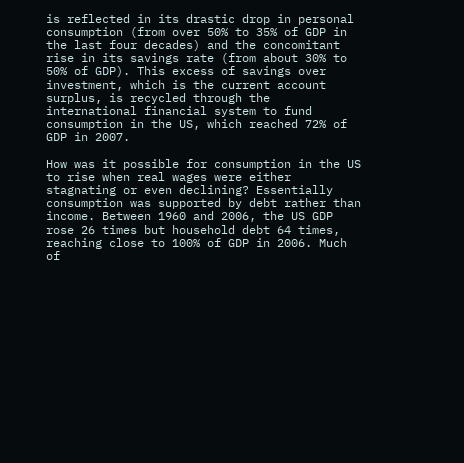is reflected in its drastic drop in personal consumption (from over 50% to 35% of GDP in the last four decades) and the concomitant rise in its savings rate (from about 30% to 50% of GDP). This excess of savings over investment, which is the current account surplus, is recycled through the international financial system to fund consumption in the US, which reached 72% of GDP in 2007.

How was it possible for consumption in the US to rise when real wages were either stagnating or even declining? Essentially consumption was supported by debt rather than income. Between 1960 and 2006, the US GDP rose 26 times but household debt 64 times, reaching close to 100% of GDP in 2006. Much of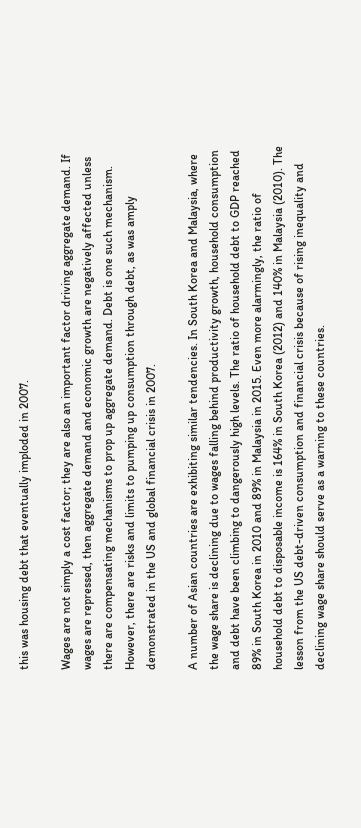this was housing debt that eventually imploded in 2007.

Wages are not simply a cost factor; they are also an important factor driving aggregate demand. If wages are repressed, then aggregate demand and economic growth are negatively affected unless there are compensating mechanisms to prop up aggregate demand. Debt is one such mechanism. However, there are risks and limits to pumping up consumption through debt, as was amply demonstrated in the US and global financial crisis in 2007.

A number of Asian countries are exhibiting similar tendencies. In South Korea and Malaysia, where the wage share is declining due to wages falling behind productivity growth, household consumption and debt have been climbing to dangerously high levels. The ratio of household debt to GDP reached 89% in South Korea in 2010 and 89% in Malaysia in 2015. Even more alarmingly, the ratio of household debt to disposable income is 164% in South Korea (2012) and 140% in Malaysia (2010). The lesson from the US debt-driven consumption and financial crisis because of rising inequality and declining wage share should serve as a warning to these countries.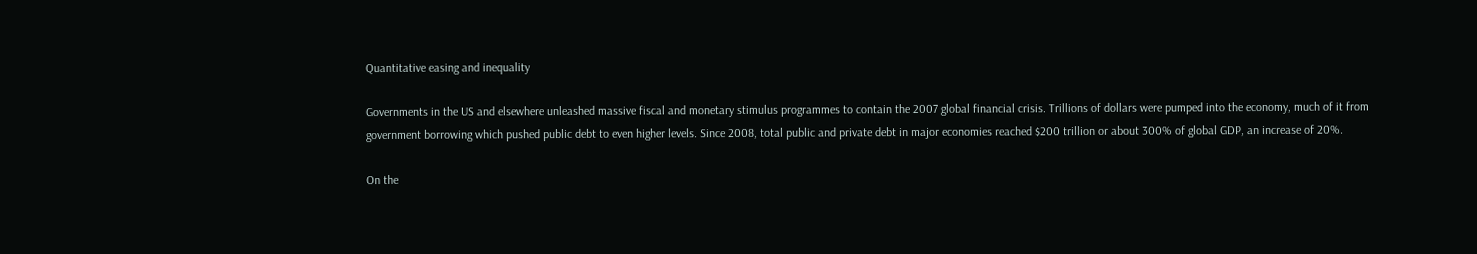Quantitative easing and inequality

Governments in the US and elsewhere unleashed massive fiscal and monetary stimulus programmes to contain the 2007 global financial crisis. Trillions of dollars were pumped into the economy, much of it from government borrowing which pushed public debt to even higher levels. Since 2008, total public and private debt in major economies reached $200 trillion or about 300% of global GDP, an increase of 20%.

On the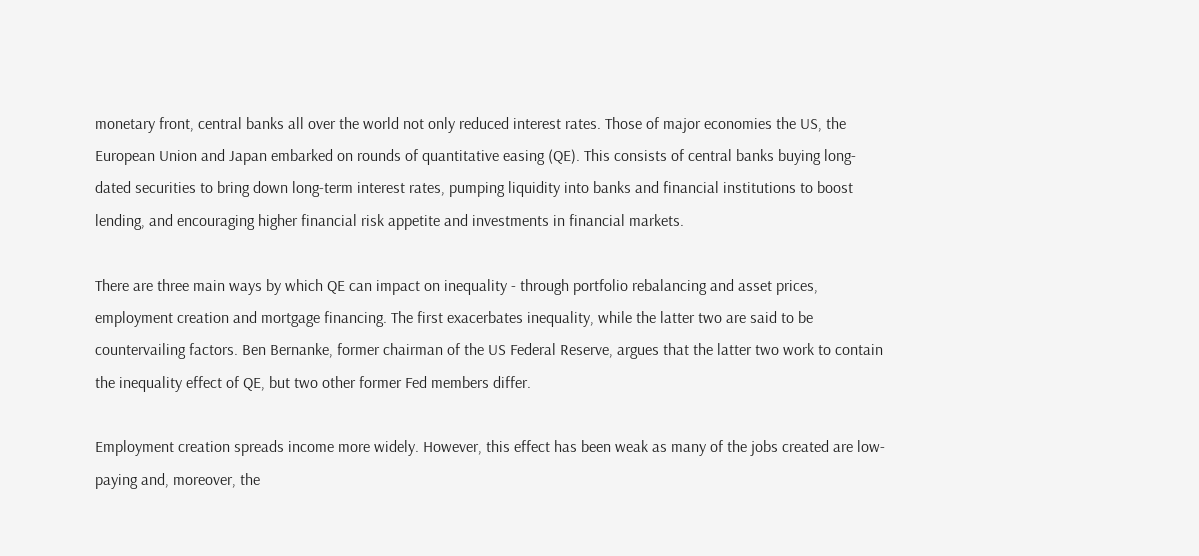monetary front, central banks all over the world not only reduced interest rates. Those of major economies the US, the European Union and Japan embarked on rounds of quantitative easing (QE). This consists of central banks buying long-dated securities to bring down long-term interest rates, pumping liquidity into banks and financial institutions to boost lending, and encouraging higher financial risk appetite and investments in financial markets.

There are three main ways by which QE can impact on inequality - through portfolio rebalancing and asset prices, employment creation and mortgage financing. The first exacerbates inequality, while the latter two are said to be countervailing factors. Ben Bernanke, former chairman of the US Federal Reserve, argues that the latter two work to contain the inequality effect of QE, but two other former Fed members differ.

Employment creation spreads income more widely. However, this effect has been weak as many of the jobs created are low-paying and, moreover, the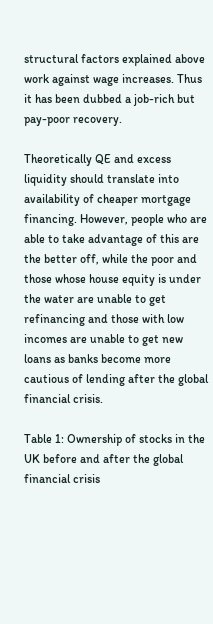structural factors explained above work against wage increases. Thus it has been dubbed a job-rich but pay-poor recovery.

Theoretically QE and excess liquidity should translate into availability of cheaper mortgage financing. However, people who are able to take advantage of this are the better off, while the poor and those whose house equity is under the water are unable to get refinancing and those with low incomes are unable to get new loans as banks become more cautious of lending after the global financial crisis.

Table 1: Ownership of stocks in the UK before and after the global financial crisis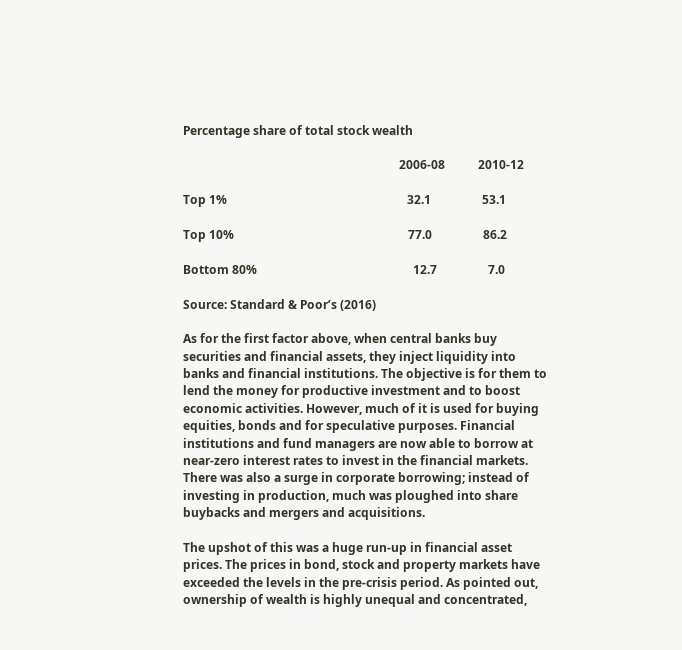Percentage share of total stock wealth

                                                                        2006-08           2010-12

Top 1%                                                            32.1                 53.1

Top 10%                                                          77.0                 86.2

Bottom 80%                                                    12.7                 7.0

Source: Standard & Poor’s (2016)

As for the first factor above, when central banks buy securities and financial assets, they inject liquidity into banks and financial institutions. The objective is for them to lend the money for productive investment and to boost economic activities. However, much of it is used for buying equities, bonds and for speculative purposes. Financial institutions and fund managers are now able to borrow at near-zero interest rates to invest in the financial markets. There was also a surge in corporate borrowing; instead of investing in production, much was ploughed into share buybacks and mergers and acquisitions.

The upshot of this was a huge run-up in financial asset prices. The prices in bond, stock and property markets have exceeded the levels in the pre-crisis period. As pointed out, ownership of wealth is highly unequal and concentrated,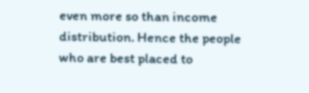even more so than income distribution. Hence the people who are best placed to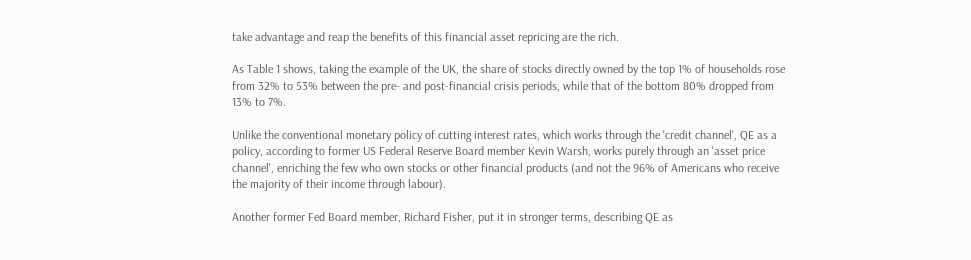take advantage and reap the benefits of this financial asset repricing are the rich.

As Table 1 shows, taking the example of the UK, the share of stocks directly owned by the top 1% of households rose from 32% to 53% between the pre- and post-financial crisis periods, while that of the bottom 80% dropped from 13% to 7%.

Unlike the conventional monetary policy of cutting interest rates, which works through the 'credit channel', QE as a policy, according to former US Federal Reserve Board member Kevin Warsh, works purely through an 'asset price channel', enriching the few who own stocks or other financial products (and not the 96% of Americans who receive the majority of their income through labour).

Another former Fed Board member, Richard Fisher, put it in stronger terms, describing QE as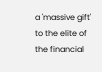a 'massive gift' to the elite of the financial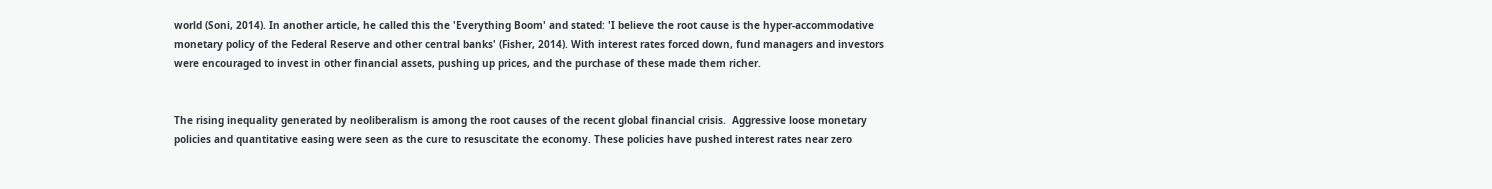world (Soni, 2014). In another article, he called this the 'Everything Boom' and stated: 'I believe the root cause is the hyper-accommodative monetary policy of the Federal Reserve and other central banks' (Fisher, 2014). With interest rates forced down, fund managers and investors were encouraged to invest in other financial assets, pushing up prices, and the purchase of these made them richer.


The rising inequality generated by neoliberalism is among the root causes of the recent global financial crisis.  Aggressive loose monetary policies and quantitative easing were seen as the cure to resuscitate the economy. These policies have pushed interest rates near zero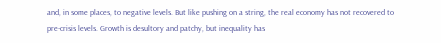and, in some places, to negative levels. But like pushing on a string, the real economy has not recovered to pre-crisis levels. Growth is desultory and patchy, but inequality has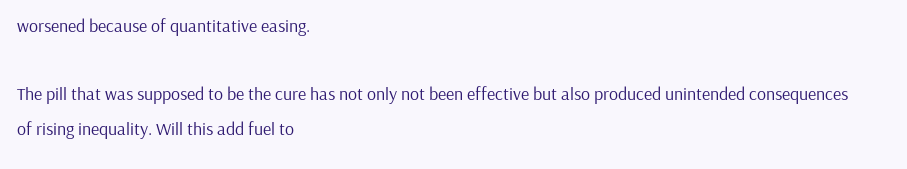worsened because of quantitative easing.

The pill that was supposed to be the cure has not only not been effective but also produced unintended consequences of rising inequality. Will this add fuel to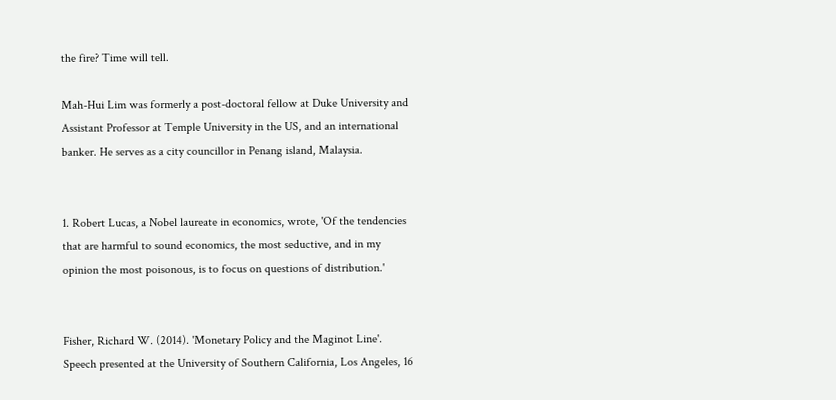the fire? Time will tell.

Mah-Hui Lim was formerly a post-doctoral fellow at Duke University and Assistant Professor at Temple University in the US, and an international banker. He serves as a city councillor in Penang island, Malaysia.


1. Robert Lucas, a Nobel laureate in economics, wrote, 'Of the tendencies that are harmful to sound economics, the most seductive, and in my opinion the most poisonous, is to focus on questions of distribution.'


Fisher, Richard W. (2014). 'Monetary Policy and the Maginot Line'. Speech presented at the University of Southern California, Los Angeles, 16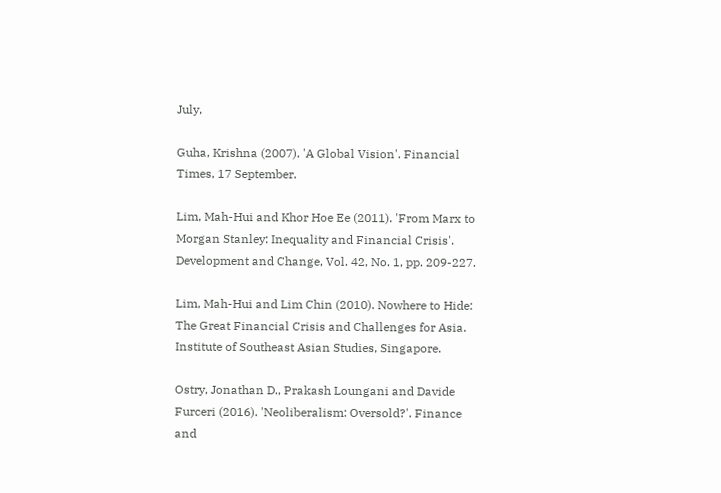July,

Guha, Krishna (2007). 'A Global Vision'. Financial Times, 17 September.

Lim, Mah-Hui and Khor Hoe Ee (2011). 'From Marx to Morgan Stanley: Inequality and Financial Crisis'. Development and Change, Vol. 42, No. 1, pp. 209-227.

Lim, Mah-Hui and Lim Chin (2010). Nowhere to Hide: The Great Financial Crisis and Challenges for Asia. Institute of Southeast Asian Studies, Singapore.

Ostry, Jonathan D., Prakash Loungani and Davide Furceri (2016). 'Neoliberalism: Oversold?'. Finance and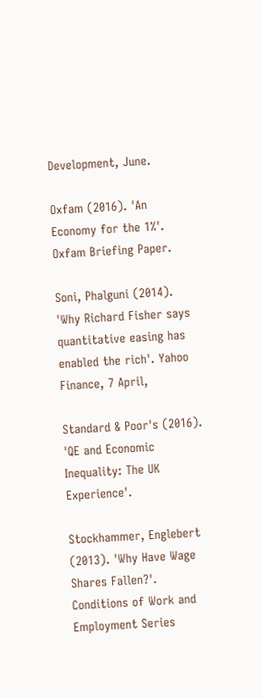Development, June.

Oxfam (2016). 'An Economy for the 1%'. Oxfam Briefing Paper.

Soni, Phalguni (2014). 'Why Richard Fisher says quantitative easing has enabled the rich'. Yahoo Finance, 7 April,

Standard & Poor's (2016). 'QE and Economic Inequality: The UK Experience'.

Stockhammer, Englebert (2013). 'Why Have Wage Shares Fallen?'. Conditions of Work and Employment Series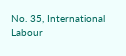No. 35, International Labour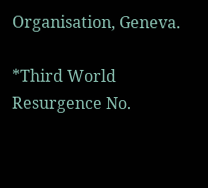Organisation, Geneva.

*Third World Resurgence No.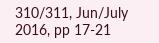310/311, Jun/July 2016, pp 17-21